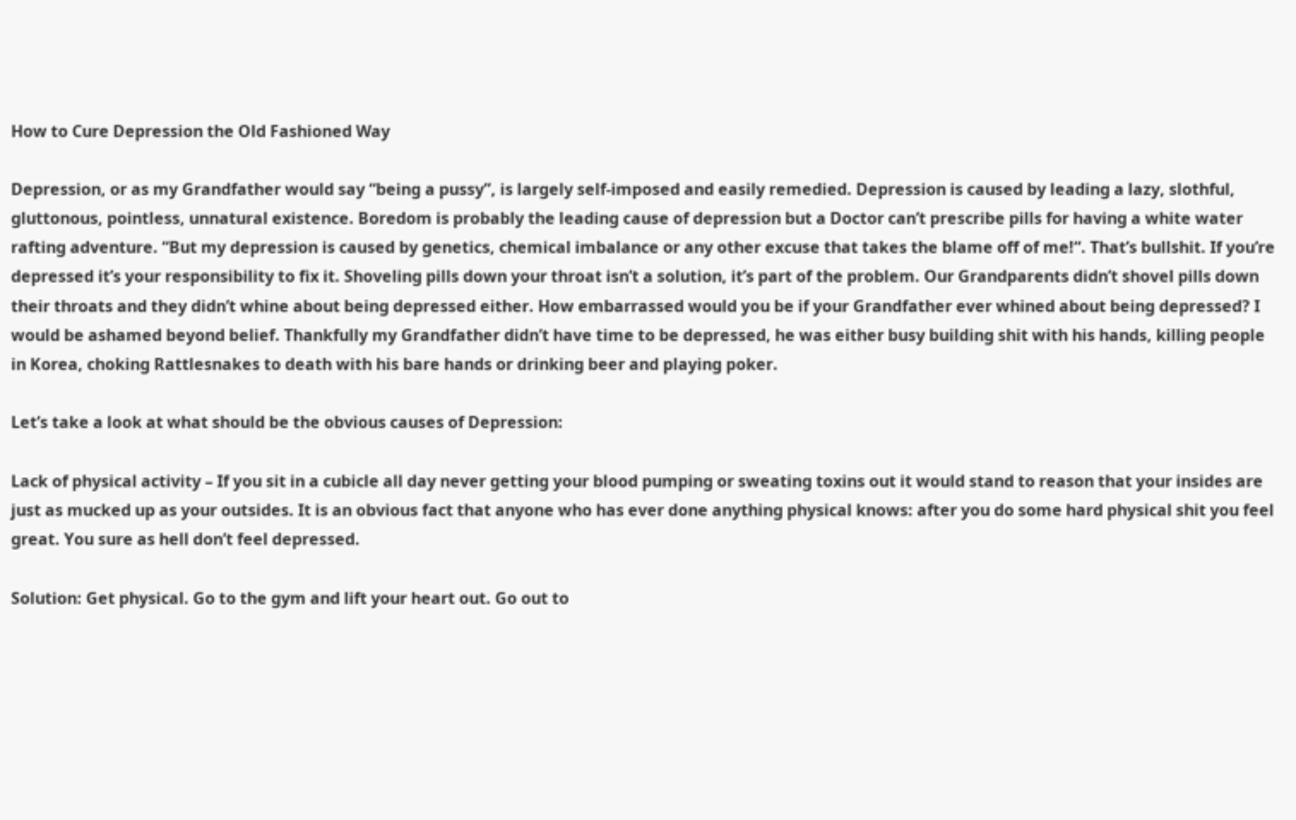How to Cure Depression the Old Fashioned Way

Depression, or as my Grandfather would say “being a pussy”, is largely self-imposed and easily remedied. Depression is caused by leading a lazy, slothful, gluttonous, pointless, unnatural existence. Boredom is probably the leading cause of depression but a Doctor can’t prescribe pills for having a white water rafting adventure. “But my depression is caused by genetics, chemical imbalance or any other excuse that takes the blame off of me!“. That’s bullshit. If you’re depressed it’s your responsibility to fix it. Shoveling pills down your throat isn’t a solution, it’s part of the problem. Our Grandparents didn’t shovel pills down their throats and they didn’t whine about being depressed either. How embarrassed would you be if your Grandfather ever whined about being depressed? I would be ashamed beyond belief. Thankfully my Grandfather didn’t have time to be depressed, he was either busy building shit with his hands, killing people in Korea, choking Rattlesnakes to death with his bare hands or drinking beer and playing poker.

Let’s take a look at what should be the obvious causes of Depression:

Lack of physical activity – If you sit in a cubicle all day never getting your blood pumping or sweating toxins out it would stand to reason that your insides are just as mucked up as your outsides. It is an obvious fact that anyone who has ever done anything physical knows: after you do some hard physical shit you feel great. You sure as hell don’t feel depressed.

Solution: Get physical. Go to the gym and lift your heart out. Go out to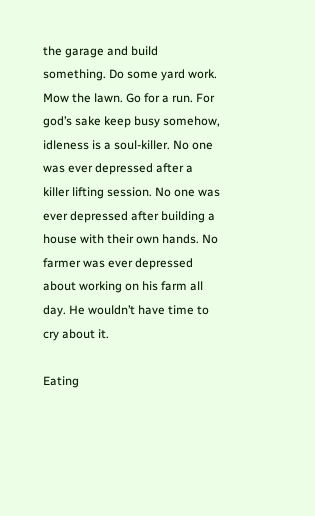the garage and build something. Do some yard work. Mow the lawn. Go for a run. For god’s sake keep busy somehow, idleness is a soul-killer. No one was ever depressed after a killer lifting session. No one was ever depressed after building a house with their own hands. No farmer was ever depressed about working on his farm all day. He wouldn’t have time to cry about it.

Eating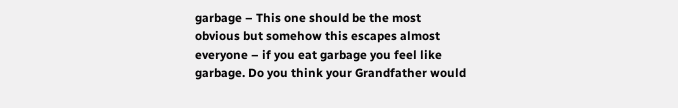garbage – This one should be the most obvious but somehow this escapes almost everyone – if you eat garbage you feel like garbage. Do you think your Grandfather would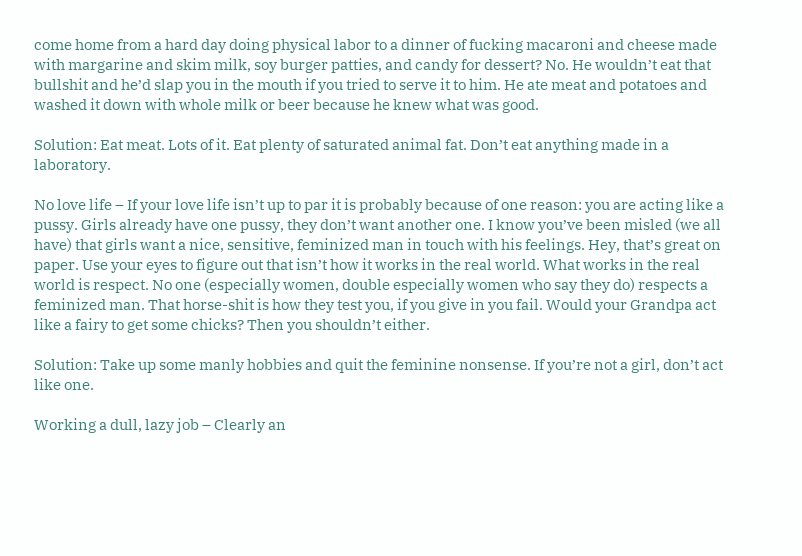come home from a hard day doing physical labor to a dinner of fucking macaroni and cheese made with margarine and skim milk, soy burger patties, and candy for dessert? No. He wouldn’t eat that bullshit and he’d slap you in the mouth if you tried to serve it to him. He ate meat and potatoes and washed it down with whole milk or beer because he knew what was good.

Solution: Eat meat. Lots of it. Eat plenty of saturated animal fat. Don’t eat anything made in a laboratory.

No love life – If your love life isn’t up to par it is probably because of one reason: you are acting like a pussy. Girls already have one pussy, they don’t want another one. I know you’ve been misled (we all have) that girls want a nice, sensitive, feminized man in touch with his feelings. Hey, that’s great on paper. Use your eyes to figure out that isn’t how it works in the real world. What works in the real world is respect. No one (especially women, double especially women who say they do) respects a feminized man. That horse-shit is how they test you, if you give in you fail. Would your Grandpa act like a fairy to get some chicks? Then you shouldn’t either.

Solution: Take up some manly hobbies and quit the feminine nonsense. If you’re not a girl, don’t act like one.

Working a dull, lazy job – Clearly an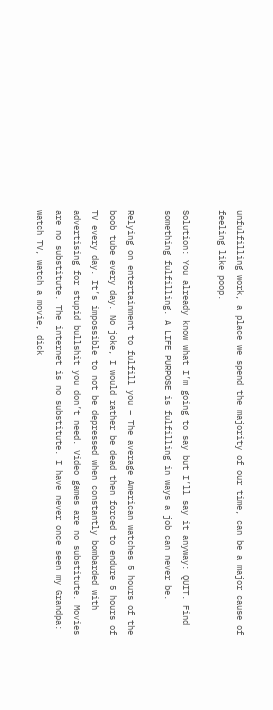unfulfilling work, a place we spend the majority of our time, can be a major cause of feeling like poop.

Solution: You already know what I’m going to say but I’ll say it anyway: QUIT. Find something fulfilling. A LIFE PURPOSE is fulfilling in ways a job can never be.

Relying on entertainment to fulfill you – The average American watches 5 hours of the boob tube every day. No joke, I would rather be dead then forced to endure 5 hours of TV every day. It’s impossible to not be depressed when constantly bombarded with advertising for stupid bullshit you don’t need. Video games are no substitute. Movies are no substitute. The internet is no substitute. I have never once seen my Grandpa: watch TV, watch a movie, dick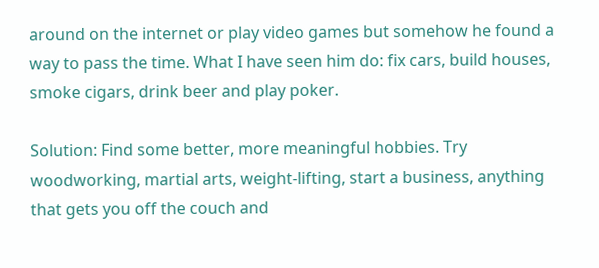around on the internet or play video games but somehow he found a way to pass the time. What I have seen him do: fix cars, build houses, smoke cigars, drink beer and play poker.

Solution: Find some better, more meaningful hobbies. Try woodworking, martial arts, weight-lifting, start a business, anything that gets you off the couch and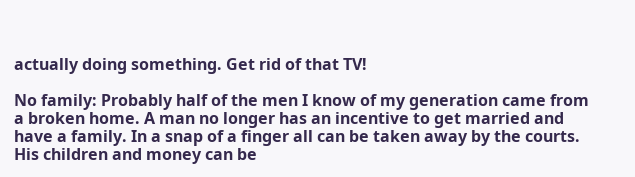actually doing something. Get rid of that TV!

No family: Probably half of the men I know of my generation came from a broken home. A man no longer has an incentive to get married and have a family. In a snap of a finger all can be taken away by the courts. His children and money can be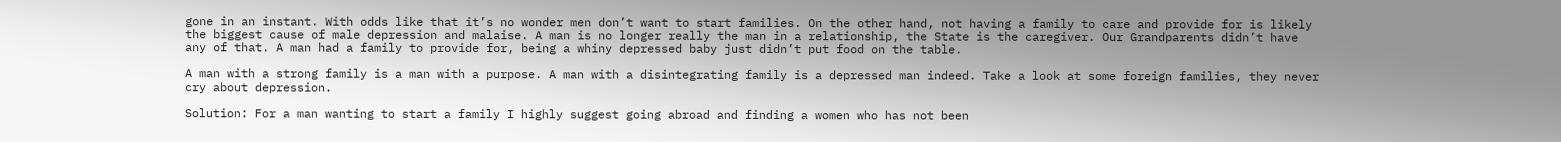gone in an instant. With odds like that it’s no wonder men don’t want to start families. On the other hand, not having a family to care and provide for is likely the biggest cause of male depression and malaise. A man is no longer really the man in a relationship, the State is the caregiver. Our Grandparents didn’t have any of that. A man had a family to provide for, being a whiny depressed baby just didn’t put food on the table.

A man with a strong family is a man with a purpose. A man with a disintegrating family is a depressed man indeed. Take a look at some foreign families, they never cry about depression.

Solution: For a man wanting to start a family I highly suggest going abroad and finding a women who has not been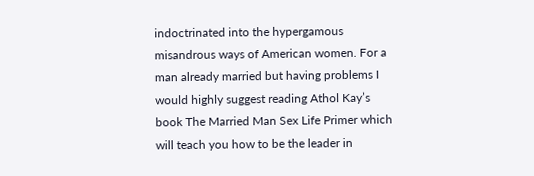indoctrinated into the hypergamous misandrous ways of American women. For a man already married but having problems I would highly suggest reading Athol Kay’s book The Married Man Sex Life Primer which will teach you how to be the leader in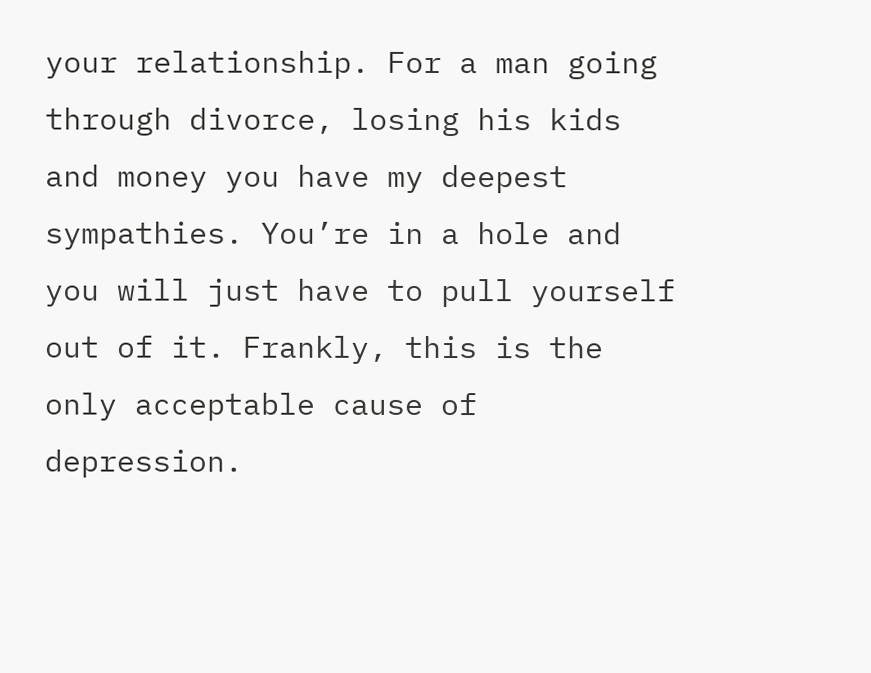your relationship. For a man going through divorce, losing his kids and money you have my deepest sympathies. You’re in a hole and you will just have to pull yourself out of it. Frankly, this is the only acceptable cause of depression.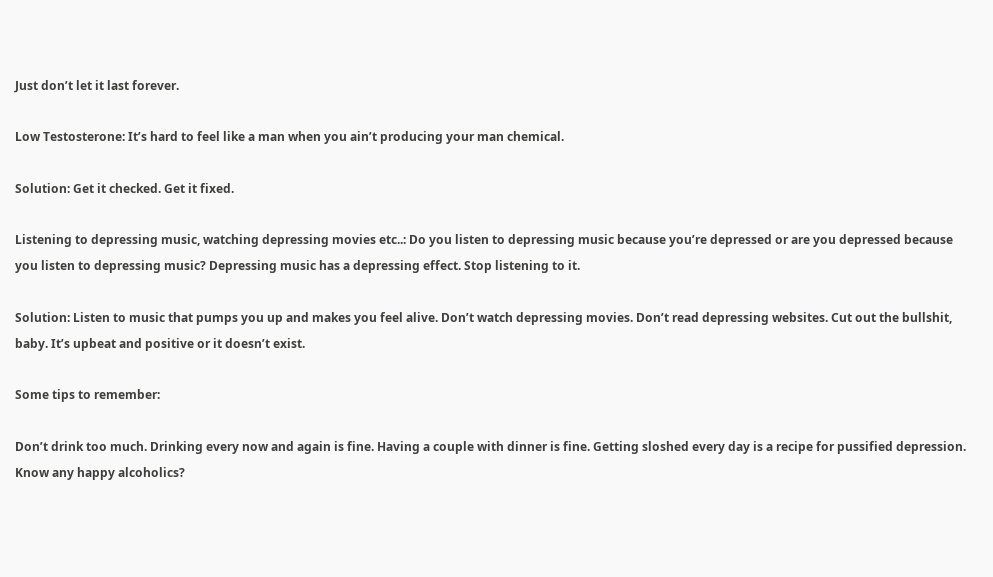Just don’t let it last forever.

Low Testosterone: It’s hard to feel like a man when you ain’t producing your man chemical.

Solution: Get it checked. Get it fixed.

Listening to depressing music, watching depressing movies etc..: Do you listen to depressing music because you’re depressed or are you depressed because you listen to depressing music? Depressing music has a depressing effect. Stop listening to it.

Solution: Listen to music that pumps you up and makes you feel alive. Don’t watch depressing movies. Don’t read depressing websites. Cut out the bullshit, baby. It’s upbeat and positive or it doesn’t exist.

Some tips to remember:

Don’t drink too much. Drinking every now and again is fine. Having a couple with dinner is fine. Getting sloshed every day is a recipe for pussified depression. Know any happy alcoholics?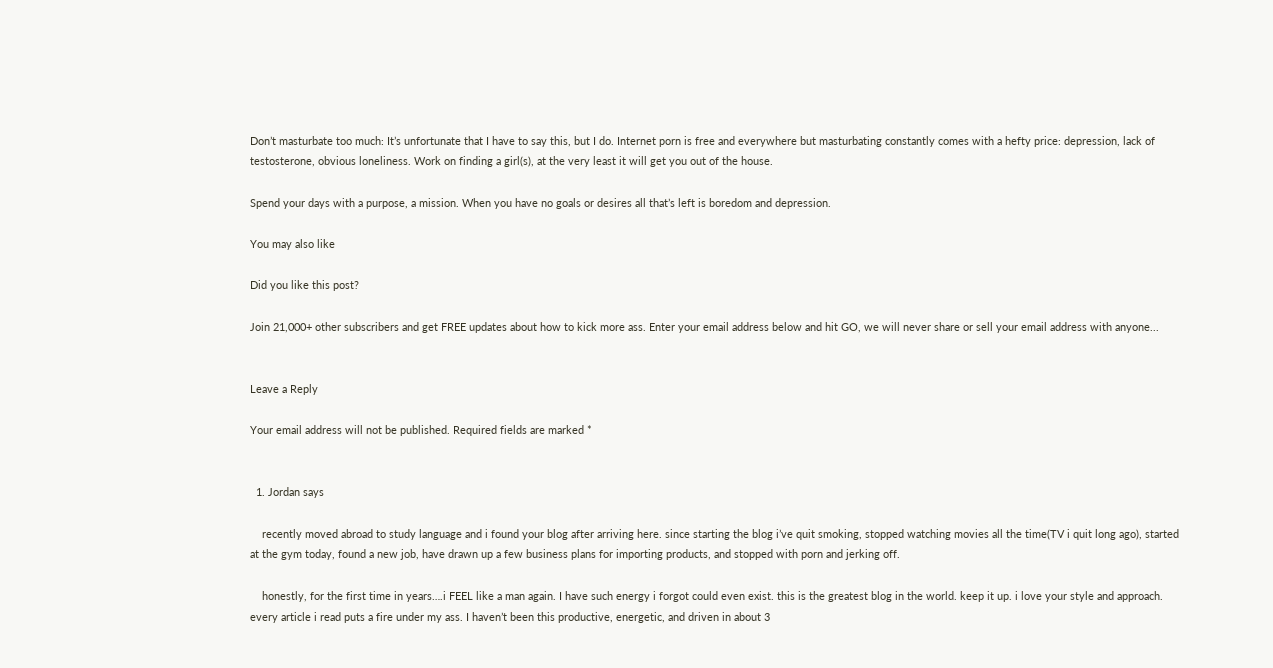Don’t masturbate too much: It’s unfortunate that I have to say this, but I do. Internet porn is free and everywhere but masturbating constantly comes with a hefty price: depression, lack of testosterone, obvious loneliness. Work on finding a girl(s), at the very least it will get you out of the house.

Spend your days with a purpose, a mission. When you have no goals or desires all that’s left is boredom and depression.

You may also like

Did you like this post?

Join 21,000+ other subscribers and get FREE updates about how to kick more ass. Enter your email address below and hit GO, we will never share or sell your email address with anyone...


Leave a Reply

Your email address will not be published. Required fields are marked *


  1. Jordan says

    recently moved abroad to study language and i found your blog after arriving here. since starting the blog i’ve quit smoking, stopped watching movies all the time(TV i quit long ago), started at the gym today, found a new job, have drawn up a few business plans for importing products, and stopped with porn and jerking off.

    honestly, for the first time in years….i FEEL like a man again. I have such energy i forgot could even exist. this is the greatest blog in the world. keep it up. i love your style and approach. every article i read puts a fire under my ass. I haven’t been this productive, energetic, and driven in about 3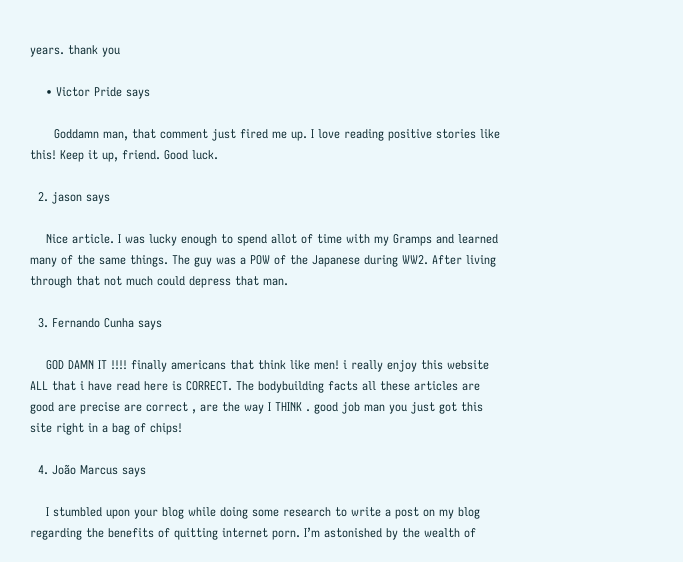years. thank you

    • Victor Pride says

      Goddamn man, that comment just fired me up. I love reading positive stories like this! Keep it up, friend. Good luck.

  2. jason says

    Nice article. I was lucky enough to spend allot of time with my Gramps and learned many of the same things. The guy was a POW of the Japanese during WW2. After living through that not much could depress that man.

  3. Fernando Cunha says

    GOD DAMN IT !!!! finally americans that think like men! i really enjoy this website ALL that i have read here is CORRECT. The bodybuilding facts all these articles are good are precise are correct , are the way I THINK . good job man you just got this site right in a bag of chips!

  4. João Marcus says

    I stumbled upon your blog while doing some research to write a post on my blog regarding the benefits of quitting internet porn. I’m astonished by the wealth of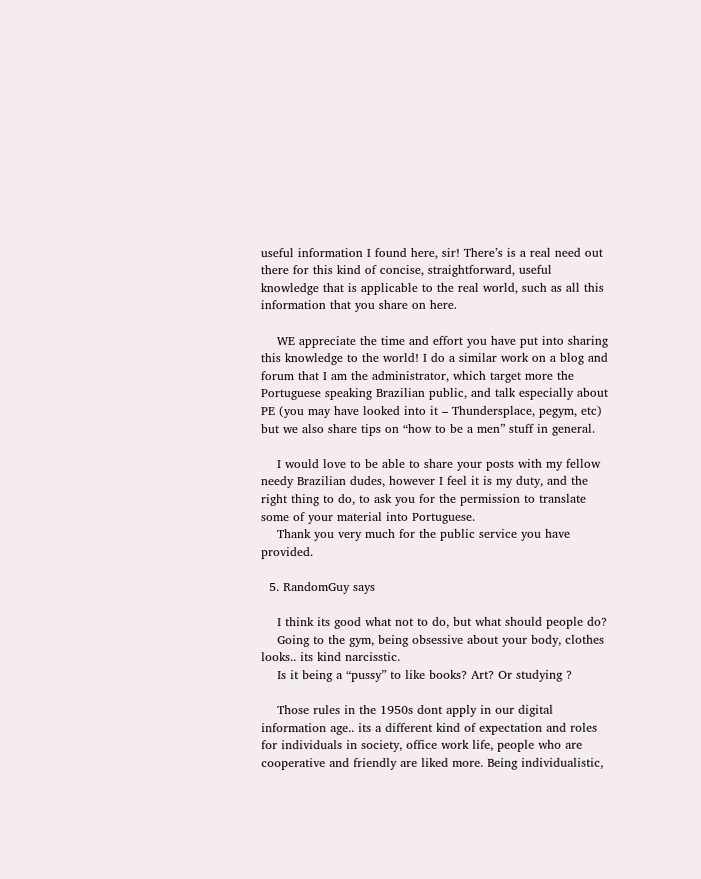useful information I found here, sir! There’s is a real need out there for this kind of concise, straightforward, useful knowledge that is applicable to the real world, such as all this information that you share on here.

    WE appreciate the time and effort you have put into sharing this knowledge to the world! I do a similar work on a blog and forum that I am the administrator, which target more the Portuguese speaking Brazilian public, and talk especially about PE (you may have looked into it – Thundersplace, pegym, etc) but we also share tips on “how to be a men” stuff in general.

    I would love to be able to share your posts with my fellow needy Brazilian dudes, however I feel it is my duty, and the right thing to do, to ask you for the permission to translate some of your material into Portuguese.
    Thank you very much for the public service you have provided.

  5. RandomGuy says

    I think its good what not to do, but what should people do?
    Going to the gym, being obsessive about your body, clothes looks.. its kind narcisstic.
    Is it being a “pussy” to like books? Art? Or studying ?

    Those rules in the 1950s dont apply in our digital information age.. its a different kind of expectation and roles for individuals in society, office work life, people who are cooperative and friendly are liked more. Being individualistic,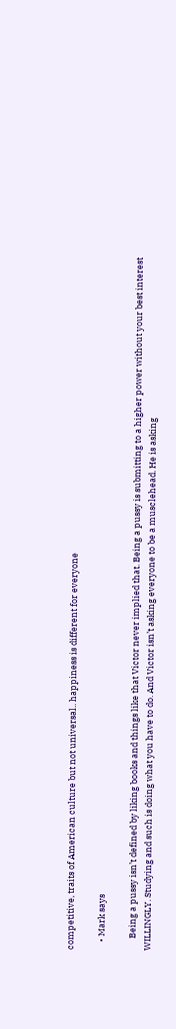competitive, traits of American culture but not universal.. happiness is different for everyone

    • Mark says

      Being a pussy isn’t defined by liking books and things like that Victor never implied that. Being a pussy is submitting to a higher power without your best interest WILLINGLY. Studying and such is doing what you have to do. And Victor isn’t asking everyone to be a musclehead. He is asking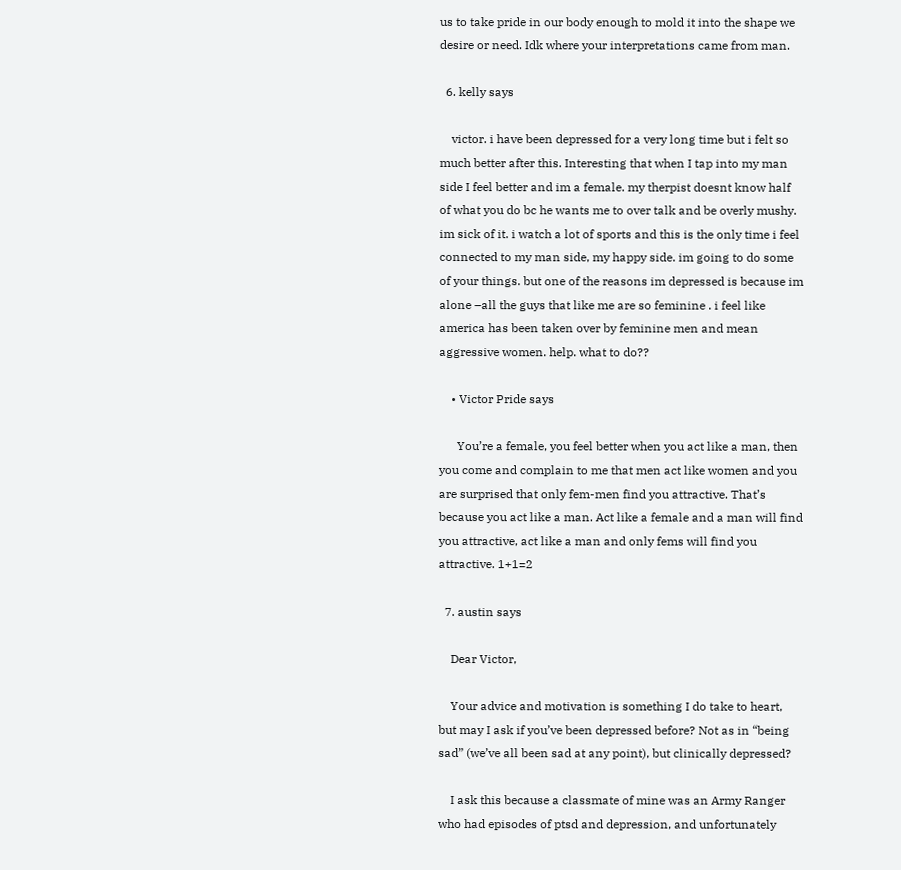us to take pride in our body enough to mold it into the shape we desire or need. Idk where your interpretations came from man.

  6. kelly says

    victor. i have been depressed for a very long time but i felt so much better after this. Interesting that when I tap into my man side I feel better and im a female. my therpist doesnt know half of what you do bc he wants me to over talk and be overly mushy. im sick of it. i watch a lot of sports and this is the only time i feel connected to my man side, my happy side. im going to do some of your things. but one of the reasons im depressed is because im alone –all the guys that like me are so feminine . i feel like america has been taken over by feminine men and mean aggressive women. help. what to do??

    • Victor Pride says

      You’re a female, you feel better when you act like a man, then you come and complain to me that men act like women and you are surprised that only fem-men find you attractive. That’s because you act like a man. Act like a female and a man will find you attractive, act like a man and only fems will find you attractive. 1+1=2

  7. austin says

    Dear Victor,

    Your advice and motivation is something I do take to heart, but may I ask if you’ve been depressed before? Not as in “being sad” (we’ve all been sad at any point), but clinically depressed?

    I ask this because a classmate of mine was an Army Ranger who had episodes of ptsd and depression, and unfortunately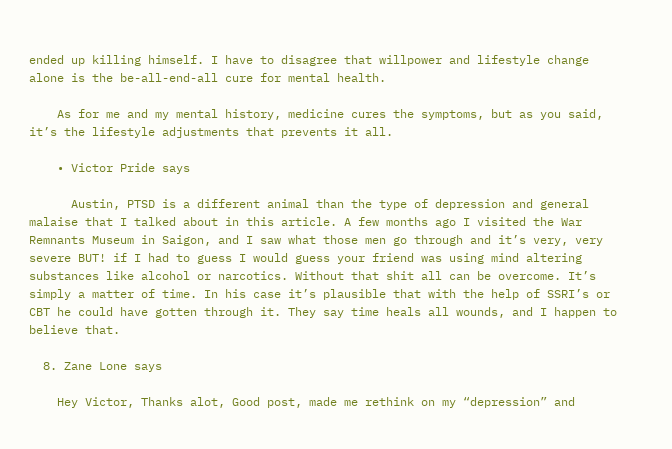ended up killing himself. I have to disagree that willpower and lifestyle change alone is the be-all-end-all cure for mental health.

    As for me and my mental history, medicine cures the symptoms, but as you said, it’s the lifestyle adjustments that prevents it all.

    • Victor Pride says

      Austin, PTSD is a different animal than the type of depression and general malaise that I talked about in this article. A few months ago I visited the War Remnants Museum in Saigon, and I saw what those men go through and it’s very, very severe BUT! if I had to guess I would guess your friend was using mind altering substances like alcohol or narcotics. Without that shit all can be overcome. It’s simply a matter of time. In his case it’s plausible that with the help of SSRI’s or CBT he could have gotten through it. They say time heals all wounds, and I happen to believe that.

  8. Zane Lone says

    Hey Victor, Thanks alot, Good post, made me rethink on my “depression” and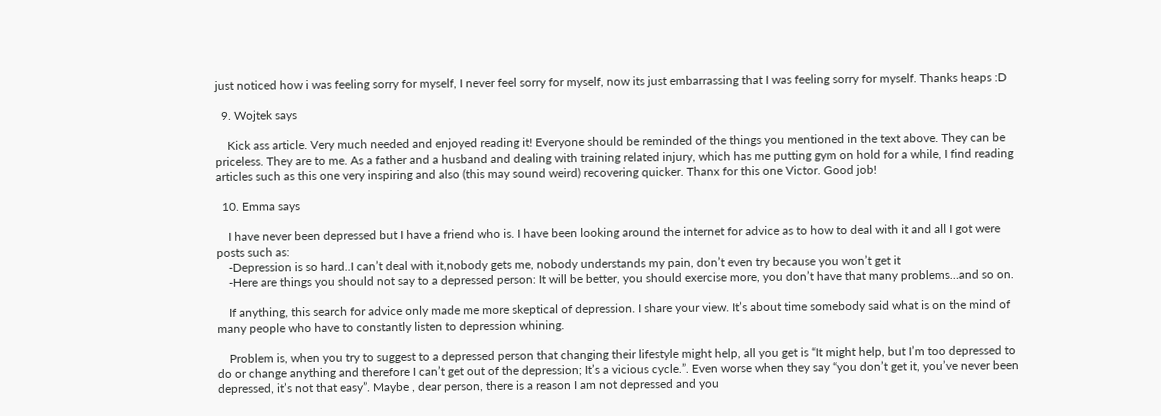just noticed how i was feeling sorry for myself, I never feel sorry for myself, now its just embarrassing that I was feeling sorry for myself. Thanks heaps :D

  9. Wojtek says

    Kick ass article. Very much needed and enjoyed reading it! Everyone should be reminded of the things you mentioned in the text above. They can be priceless. They are to me. As a father and a husband and dealing with training related injury, which has me putting gym on hold for a while, I find reading articles such as this one very inspiring and also (this may sound weird) recovering quicker. Thanx for this one Victor. Good job!

  10. Emma says

    I have never been depressed but I have a friend who is. I have been looking around the internet for advice as to how to deal with it and all I got were posts such as:
    -Depression is so hard..I can’t deal with it,nobody gets me, nobody understands my pain, don’t even try because you won’t get it
    -Here are things you should not say to a depressed person: It will be better, you should exercise more, you don’t have that many problems…and so on.

    If anything, this search for advice only made me more skeptical of depression. I share your view. It’s about time somebody said what is on the mind of many people who have to constantly listen to depression whining.

    Problem is, when you try to suggest to a depressed person that changing their lifestyle might help, all you get is “It might help, but I’m too depressed to do or change anything and therefore I can’t get out of the depression; It’s a vicious cycle.”. Even worse when they say “you don’t get it, you’ve never been depressed, it’s not that easy”. Maybe , dear person, there is a reason I am not depressed and you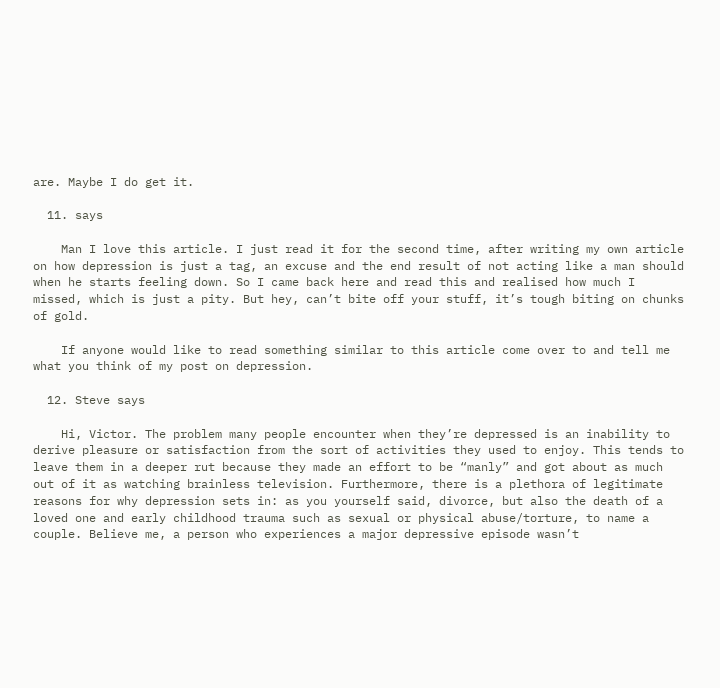are. Maybe I do get it.

  11. says

    Man I love this article. I just read it for the second time, after writing my own article on how depression is just a tag, an excuse and the end result of not acting like a man should when he starts feeling down. So I came back here and read this and realised how much I missed, which is just a pity. But hey, can’t bite off your stuff, it’s tough biting on chunks of gold.

    If anyone would like to read something similar to this article come over to and tell me what you think of my post on depression.

  12. Steve says

    Hi, Victor. The problem many people encounter when they’re depressed is an inability to derive pleasure or satisfaction from the sort of activities they used to enjoy. This tends to leave them in a deeper rut because they made an effort to be “manly” and got about as much out of it as watching brainless television. Furthermore, there is a plethora of legitimate reasons for why depression sets in: as you yourself said, divorce, but also the death of a loved one and early childhood trauma such as sexual or physical abuse/torture, to name a couple. Believe me, a person who experiences a major depressive episode wasn’t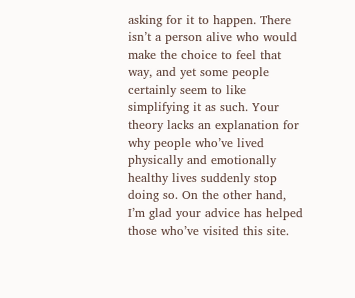asking for it to happen. There isn’t a person alive who would make the choice to feel that way, and yet some people certainly seem to like simplifying it as such. Your theory lacks an explanation for why people who’ve lived physically and emotionally healthy lives suddenly stop doing so. On the other hand, I’m glad your advice has helped those who’ve visited this site.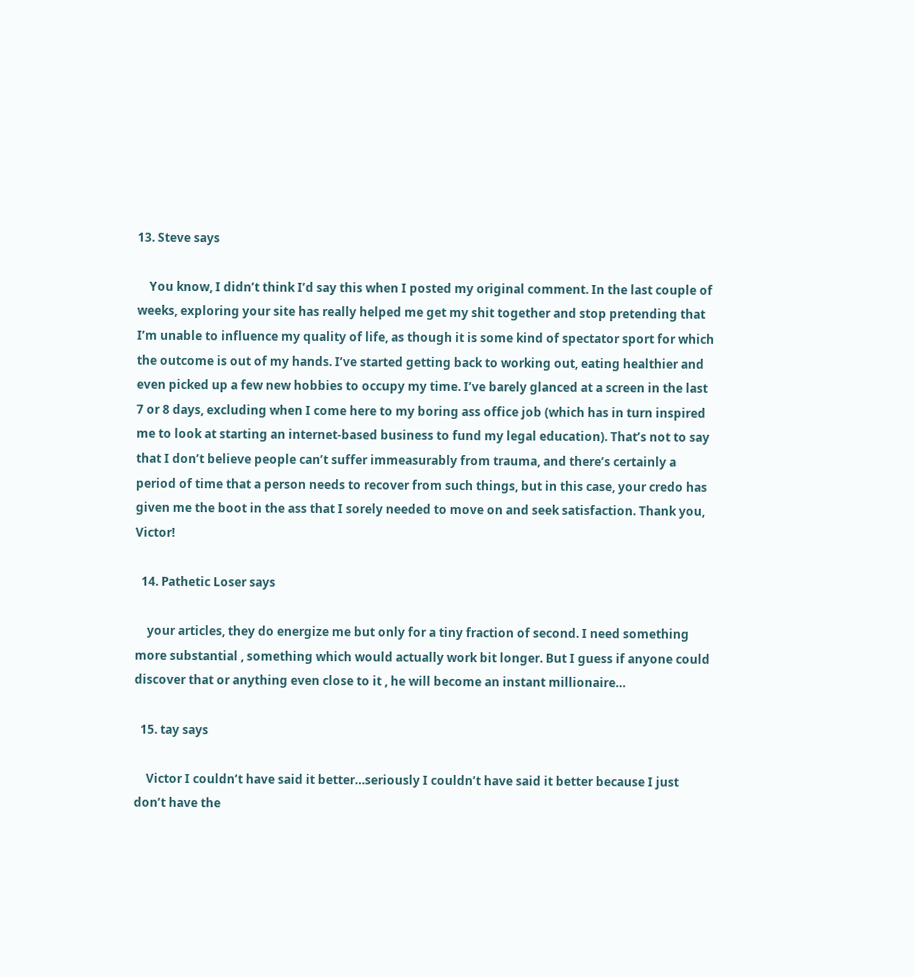13. Steve says

    You know, I didn’t think I’d say this when I posted my original comment. In the last couple of weeks, exploring your site has really helped me get my shit together and stop pretending that I’m unable to influence my quality of life, as though it is some kind of spectator sport for which the outcome is out of my hands. I’ve started getting back to working out, eating healthier and even picked up a few new hobbies to occupy my time. I’ve barely glanced at a screen in the last 7 or 8 days, excluding when I come here to my boring ass office job (which has in turn inspired me to look at starting an internet-based business to fund my legal education). That’s not to say that I don’t believe people can’t suffer immeasurably from trauma, and there’s certainly a period of time that a person needs to recover from such things, but in this case, your credo has given me the boot in the ass that I sorely needed to move on and seek satisfaction. Thank you, Victor!

  14. Pathetic Loser says

    your articles, they do energize me but only for a tiny fraction of second. I need something more substantial , something which would actually work bit longer. But I guess if anyone could discover that or anything even close to it , he will become an instant millionaire…

  15. tay says

    Victor I couldn’t have said it better…seriously I couldn’t have said it better because I just don’t have the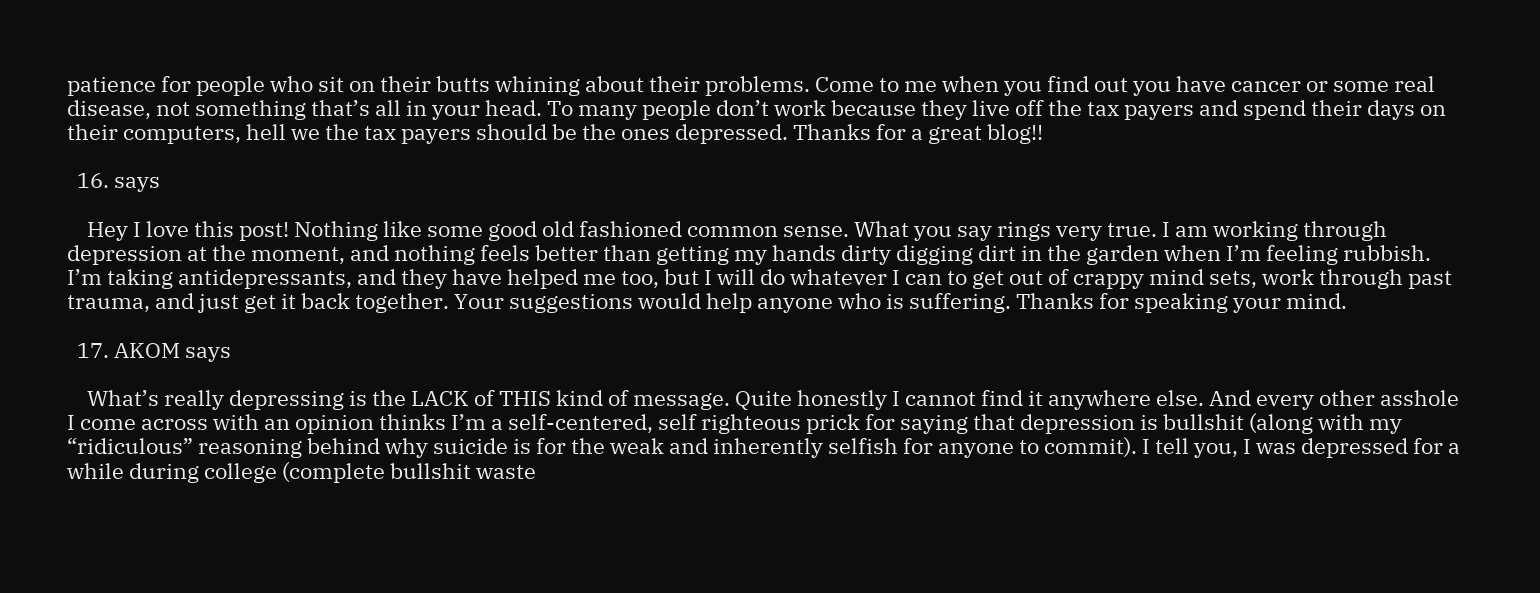patience for people who sit on their butts whining about their problems. Come to me when you find out you have cancer or some real disease, not something that’s all in your head. To many people don’t work because they live off the tax payers and spend their days on their computers, hell we the tax payers should be the ones depressed. Thanks for a great blog!!

  16. says

    Hey I love this post! Nothing like some good old fashioned common sense. What you say rings very true. I am working through depression at the moment, and nothing feels better than getting my hands dirty digging dirt in the garden when I’m feeling rubbish. I’m taking antidepressants, and they have helped me too, but I will do whatever I can to get out of crappy mind sets, work through past trauma, and just get it back together. Your suggestions would help anyone who is suffering. Thanks for speaking your mind.

  17. AKOM says

    What’s really depressing is the LACK of THIS kind of message. Quite honestly I cannot find it anywhere else. And every other asshole I come across with an opinion thinks I’m a self-centered, self righteous prick for saying that depression is bullshit (along with my “ridiculous” reasoning behind why suicide is for the weak and inherently selfish for anyone to commit). I tell you, I was depressed for a while during college (complete bullshit waste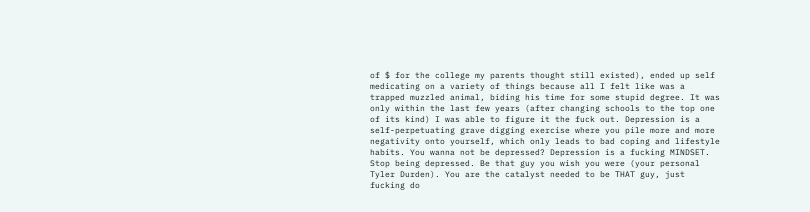of $ for the college my parents thought still existed), ended up self medicating on a variety of things because all I felt like was a trapped muzzled animal, biding his time for some stupid degree. It was only within the last few years (after changing schools to the top one of its kind) I was able to figure it the fuck out. Depression is a self-perpetuating grave digging exercise where you pile more and more negativity onto yourself, which only leads to bad coping and lifestyle habits. You wanna not be depressed? Depression is a fucking MINDSET. Stop being depressed. Be that guy you wish you were (your personal Tyler Durden). You are the catalyst needed to be THAT guy, just fucking do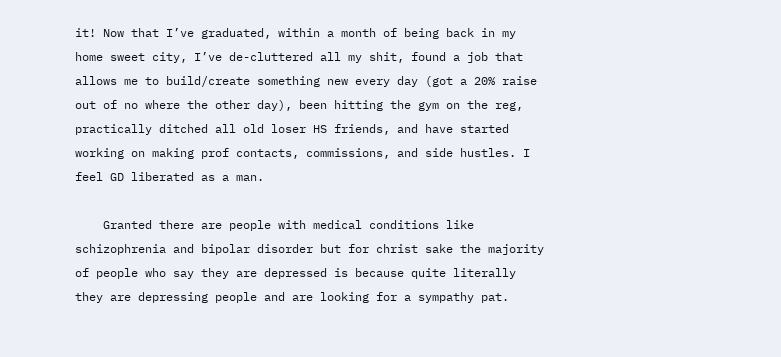it! Now that I’ve graduated, within a month of being back in my home sweet city, I’ve de-cluttered all my shit, found a job that allows me to build/create something new every day (got a 20% raise out of no where the other day), been hitting the gym on the reg, practically ditched all old loser HS friends, and have started working on making prof contacts, commissions, and side hustles. I feel GD liberated as a man.

    Granted there are people with medical conditions like schizophrenia and bipolar disorder but for christ sake the majority of people who say they are depressed is because quite literally they are depressing people and are looking for a sympathy pat.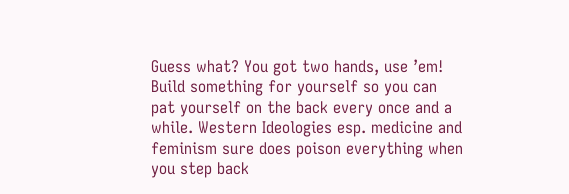Guess what? You got two hands, use ’em! Build something for yourself so you can pat yourself on the back every once and a while. Western Ideologies esp. medicine and feminism sure does poison everything when you step back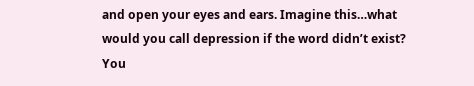and open your eyes and ears. Imagine this…what would you call depression if the word didn’t exist? You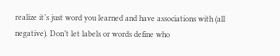realize it’s just word you learned and have associations with (all negative). Don’t let labels or words define who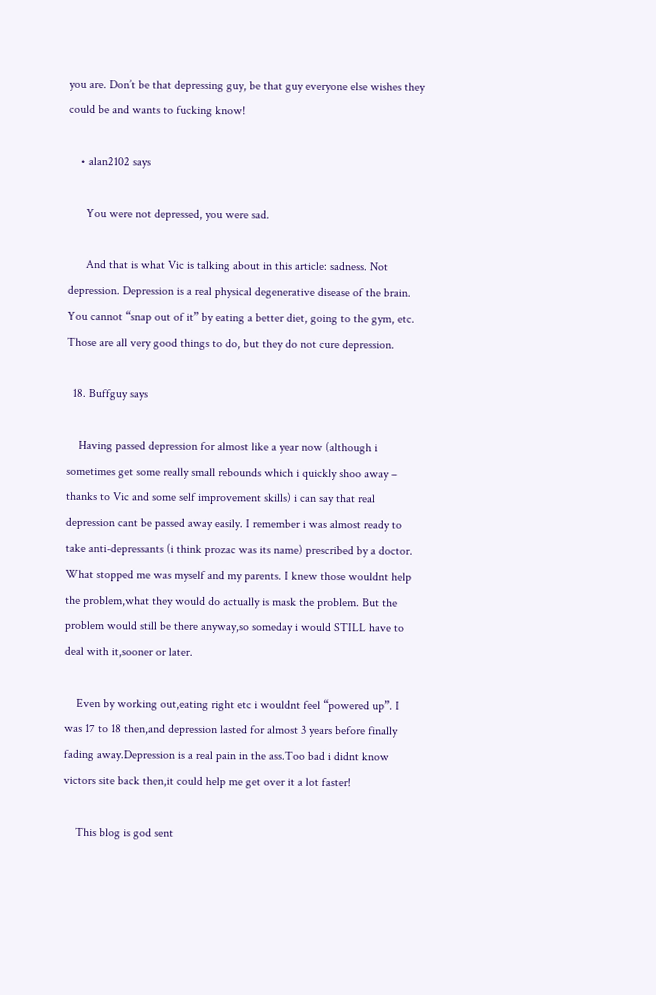you are. Don’t be that depressing guy, be that guy everyone else wishes they could be and wants to fucking know!

    • alan2102 says

      You were not depressed, you were sad.

      And that is what Vic is talking about in this article: sadness. Not depression. Depression is a real physical degenerative disease of the brain. You cannot “snap out of it” by eating a better diet, going to the gym, etc. Those are all very good things to do, but they do not cure depression.

  18. Buffguy says

    Having passed depression for almost like a year now (although i sometimes get some really small rebounds which i quickly shoo away – thanks to Vic and some self improvement skills) i can say that real depression cant be passed away easily. I remember i was almost ready to take anti-depressants (i think prozac was its name) prescribed by a doctor. What stopped me was myself and my parents. I knew those wouldnt help the problem,what they would do actually is mask the problem. But the problem would still be there anyway,so someday i would STILL have to deal with it,sooner or later.

    Even by working out,eating right etc i wouldnt feel “powered up”. I was 17 to 18 then,and depression lasted for almost 3 years before finally fading away.Depression is a real pain in the ass.Too bad i didnt know victors site back then,it could help me get over it a lot faster!

    This blog is god sent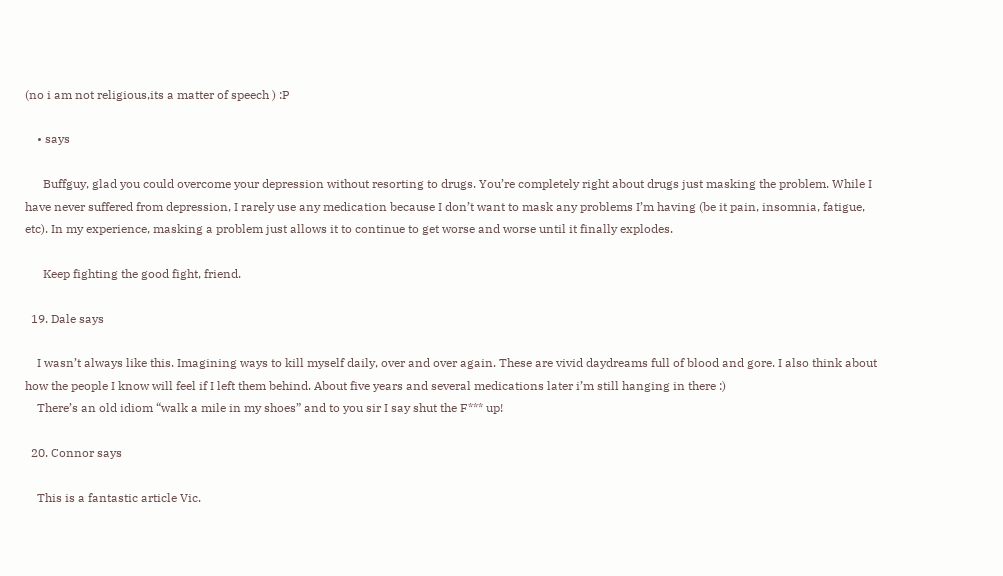(no i am not religious,its a matter of speech ) :P

    • says

      Buffguy, glad you could overcome your depression without resorting to drugs. You’re completely right about drugs just masking the problem. While I have never suffered from depression, I rarely use any medication because I don’t want to mask any problems I’m having (be it pain, insomnia, fatigue, etc). In my experience, masking a problem just allows it to continue to get worse and worse until it finally explodes.

      Keep fighting the good fight, friend.

  19. Dale says

    I wasn’t always like this. Imagining ways to kill myself daily, over and over again. These are vivid daydreams full of blood and gore. I also think about how the people I know will feel if I left them behind. About five years and several medications later i’m still hanging in there :)
    There’s an old idiom “walk a mile in my shoes” and to you sir I say shut the F*** up!

  20. Connor says

    This is a fantastic article Vic.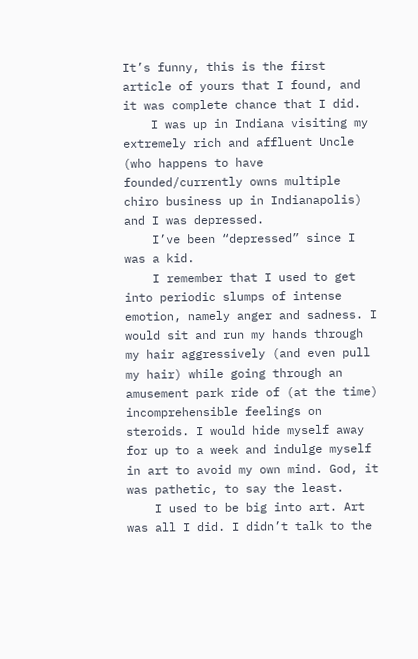It’s funny, this is the first article of yours that I found, and it was complete chance that I did.
    I was up in Indiana visiting my extremely rich and affluent Uncle (who happens to have founded/currently owns multiple chiro business up in Indianapolis) and I was depressed.
    I’ve been “depressed” since I was a kid.
    I remember that I used to get into periodic slumps of intense emotion, namely anger and sadness. I would sit and run my hands through my hair aggressively (and even pull my hair) while going through an amusement park ride of (at the time) incomprehensible feelings on steroids. I would hide myself away for up to a week and indulge myself in art to avoid my own mind. God, it was pathetic, to say the least.
    I used to be big into art. Art was all I did. I didn’t talk to the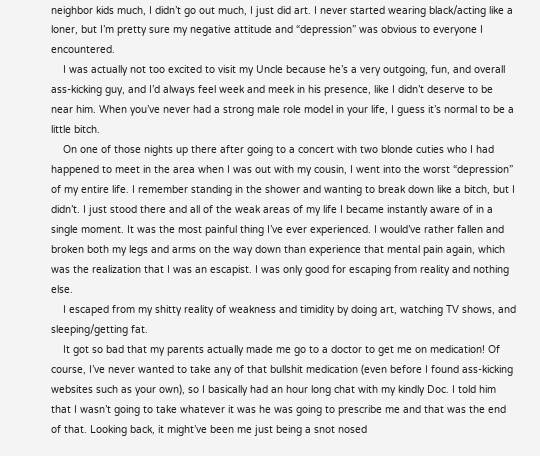neighbor kids much, I didn’t go out much, I just did art. I never started wearing black/acting like a loner, but I’m pretty sure my negative attitude and “depression” was obvious to everyone I encountered.
    I was actually not too excited to visit my Uncle because he’s a very outgoing, fun, and overall ass-kicking guy, and I’d always feel week and meek in his presence, like I didn’t deserve to be near him. When you’ve never had a strong male role model in your life, I guess it’s normal to be a little bitch.
    On one of those nights up there after going to a concert with two blonde cuties who I had happened to meet in the area when I was out with my cousin, I went into the worst “depression” of my entire life. I remember standing in the shower and wanting to break down like a bitch, but I didn’t. I just stood there and all of the weak areas of my life I became instantly aware of in a single moment. It was the most painful thing I’ve ever experienced. I would’ve rather fallen and broken both my legs and arms on the way down than experience that mental pain again, which was the realization that I was an escapist. I was only good for escaping from reality and nothing else.
    I escaped from my shitty reality of weakness and timidity by doing art, watching TV shows, and sleeping/getting fat.
    It got so bad that my parents actually made me go to a doctor to get me on medication! Of course, I’ve never wanted to take any of that bullshit medication (even before I found ass-kicking websites such as your own), so I basically had an hour long chat with my kindly Doc. I told him that I wasn’t going to take whatever it was he was going to prescribe me and that was the end of that. Looking back, it might’ve been me just being a snot nosed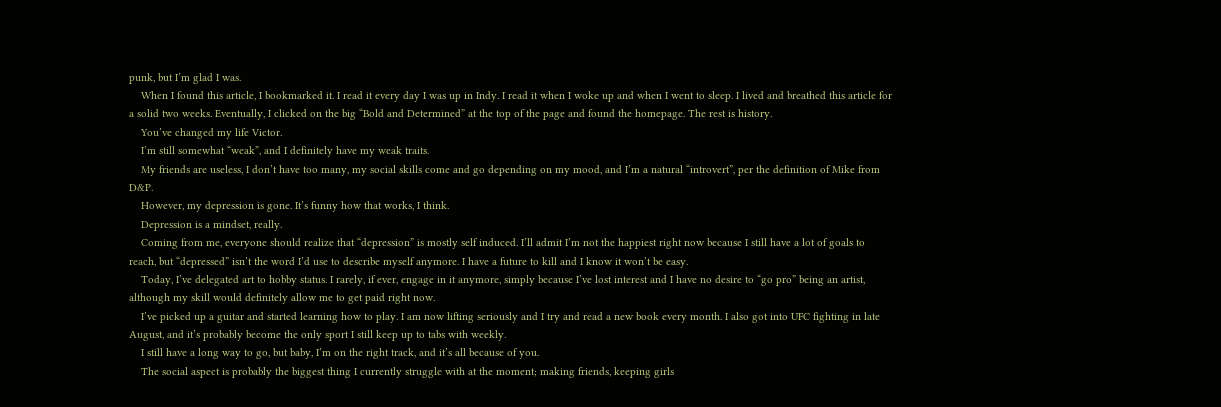punk, but I’m glad I was.
    When I found this article, I bookmarked it. I read it every day I was up in Indy. I read it when I woke up and when I went to sleep. I lived and breathed this article for a solid two weeks. Eventually, I clicked on the big “Bold and Determined” at the top of the page and found the homepage. The rest is history.
    You’ve changed my life Victor.
    I’m still somewhat “weak”, and I definitely have my weak traits.
    My friends are useless, I don’t have too many, my social skills come and go depending on my mood, and I’m a natural “introvert”, per the definition of Mike from D&P.
    However, my depression is gone. It’s funny how that works, I think.
    Depression is a mindset, really.
    Coming from me, everyone should realize that “depression” is mostly self induced. I’ll admit I’m not the happiest right now because I still have a lot of goals to reach, but “depressed” isn’t the word I’d use to describe myself anymore. I have a future to kill and I know it won’t be easy.
    Today, I’ve delegated art to hobby status. I rarely, if ever, engage in it anymore, simply because I’ve lost interest and I have no desire to “go pro” being an artist, although my skill would definitely allow me to get paid right now.
    I’ve picked up a guitar and started learning how to play. I am now lifting seriously and I try and read a new book every month. I also got into UFC fighting in late August, and it’s probably become the only sport I still keep up to tabs with weekly.
    I still have a long way to go, but baby, I’m on the right track, and it’s all because of you.
    The social aspect is probably the biggest thing I currently struggle with at the moment; making friends, keeping girls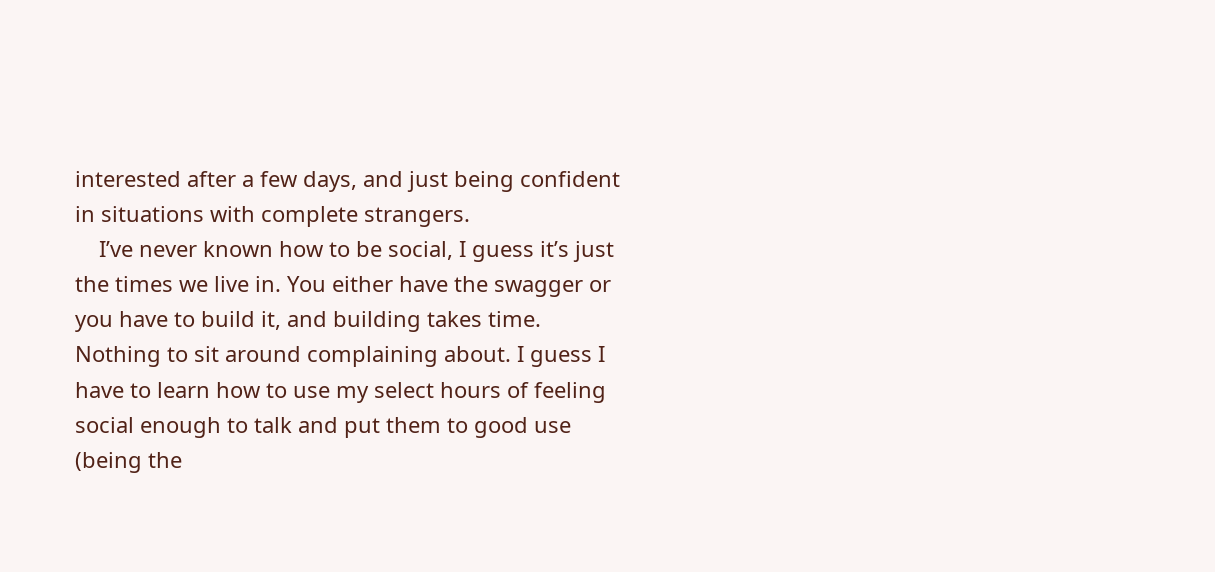interested after a few days, and just being confident in situations with complete strangers.
    I’ve never known how to be social, I guess it’s just the times we live in. You either have the swagger or you have to build it, and building takes time. Nothing to sit around complaining about. I guess I have to learn how to use my select hours of feeling social enough to talk and put them to good use (being the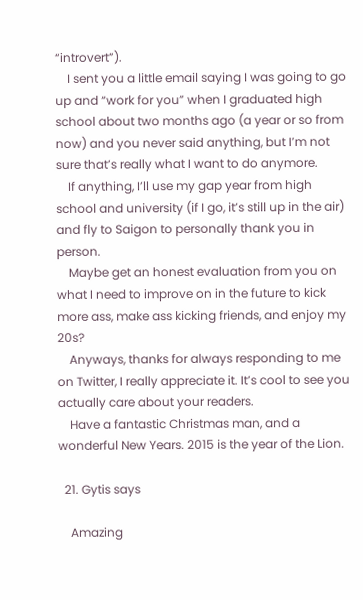“introvert”).
    I sent you a little email saying I was going to go up and “work for you” when I graduated high school about two months ago (a year or so from now) and you never said anything, but I’m not sure that’s really what I want to do anymore.
    If anything, I’ll use my gap year from high school and university (if I go, it’s still up in the air) and fly to Saigon to personally thank you in person.
    Maybe get an honest evaluation from you on what I need to improve on in the future to kick more ass, make ass kicking friends, and enjoy my 20s?
    Anyways, thanks for always responding to me on Twitter, I really appreciate it. It’s cool to see you actually care about your readers.
    Have a fantastic Christmas man, and a wonderful New Years. 2015 is the year of the Lion.

  21. Gytis says

    Amazing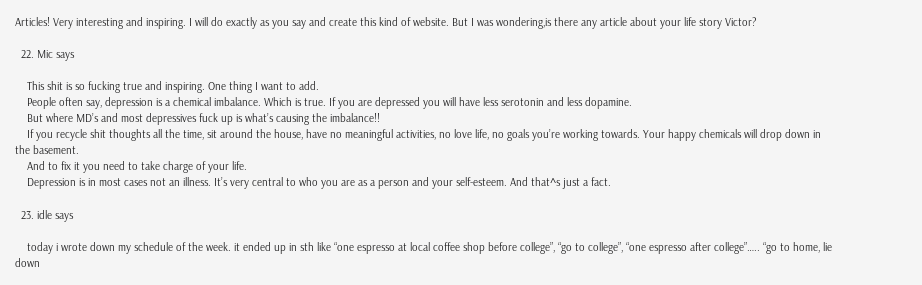Articles! Very interesting and inspiring. I will do exactly as you say and create this kind of website. But I was wondering,is there any article about your life story Victor?

  22. Mic says

    This shit is so fucking true and inspiring. One thing I want to add.
    People often say, depression is a chemical imbalance. Which is true. If you are depressed you will have less serotonin and less dopamine.
    But where MD’s and most depressives fuck up is what’s causing the imbalance!!
    If you recycle shit thoughts all the time, sit around the house, have no meaningful activities, no love life, no goals you’re working towards. Your happy chemicals will drop down in the basement.
    And to fix it you need to take charge of your life.
    Depression is in most cases not an illness. It’s very central to who you are as a person and your self-esteem. And that^s just a fact.

  23. idle says

    today i wrote down my schedule of the week. it ended up in sth like “one espresso at local coffee shop before college”, “go to college”, “one espresso after college”….. “go to home, lie down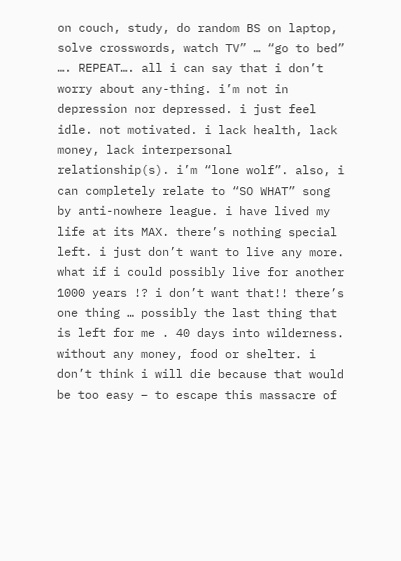on couch, study, do random BS on laptop, solve crosswords, watch TV” … “go to bed” …. REPEAT…. all i can say that i don’t worry about any-thing. i’m not in depression nor depressed. i just feel idle. not motivated. i lack health, lack money, lack interpersonal relationship(s). i’m “lone wolf”. also, i can completely relate to “SO WHAT” song by anti-nowhere league. i have lived my life at its MAX. there’s nothing special left. i just don’t want to live any more. what if i could possibly live for another 1000 years !? i don’t want that!! there’s one thing … possibly the last thing that is left for me . 40 days into wilderness. without any money, food or shelter. i don’t think i will die because that would be too easy – to escape this massacre of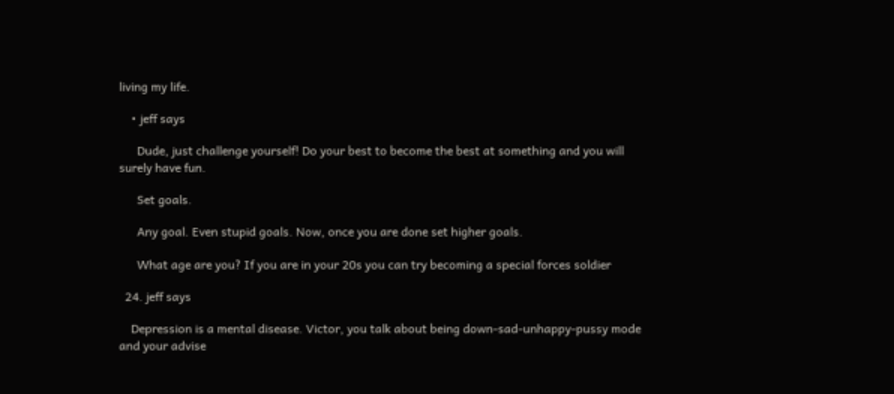living my life.

    • jeff says

      Dude, just challenge yourself! Do your best to become the best at something and you will surely have fun.

      Set goals.

      Any goal. Even stupid goals. Now, once you are done set higher goals.

      What age are you? If you are in your 20s you can try becoming a special forces soldier

  24. jeff says

    Depression is a mental disease. Victor, you talk about being down-sad-unhappy-pussy mode and your advise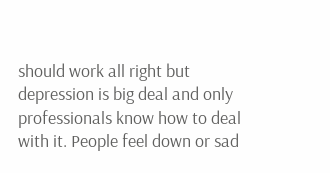should work all right but depression is big deal and only professionals know how to deal with it. People feel down or sad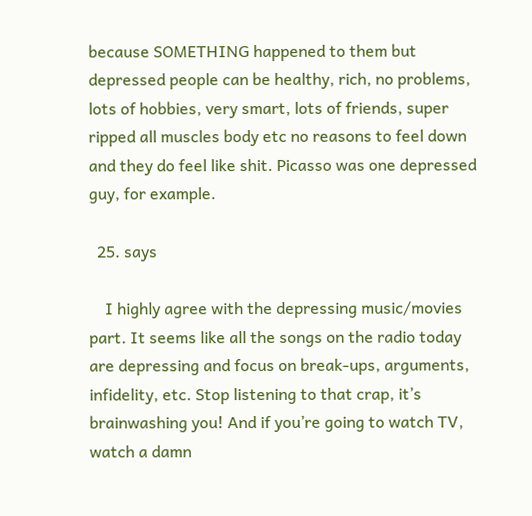because SOMETHING happened to them but depressed people can be healthy, rich, no problems, lots of hobbies, very smart, lots of friends, super ripped all muscles body etc no reasons to feel down and they do feel like shit. Picasso was one depressed guy, for example.

  25. says

    I highly agree with the depressing music/movies part. It seems like all the songs on the radio today are depressing and focus on break-ups, arguments, infidelity, etc. Stop listening to that crap, it’s brainwashing you! And if you’re going to watch TV, watch a damn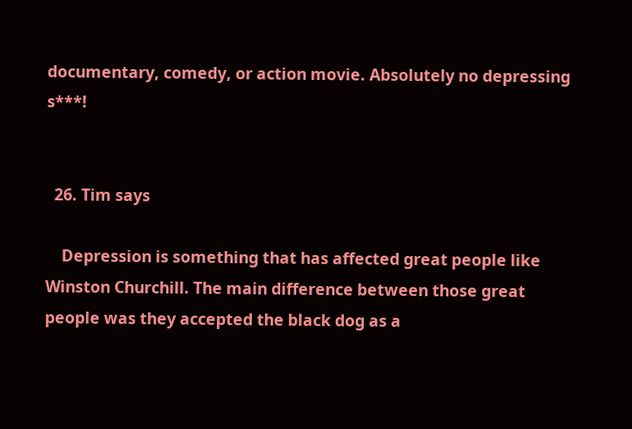documentary, comedy, or action movie. Absolutely no depressing s***!


  26. Tim says

    Depression is something that has affected great people like Winston Churchill. The main difference between those great people was they accepted the black dog as a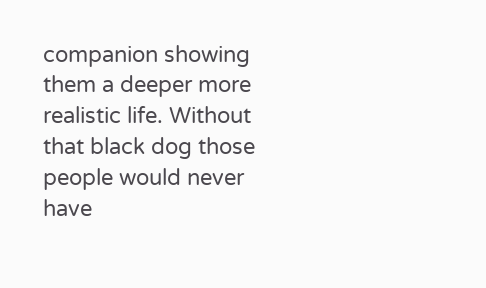companion showing them a deeper more realistic life. Without that black dog those people would never have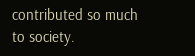contributed so much to society.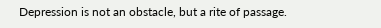Depression is not an obstacle, but a rite of passage.